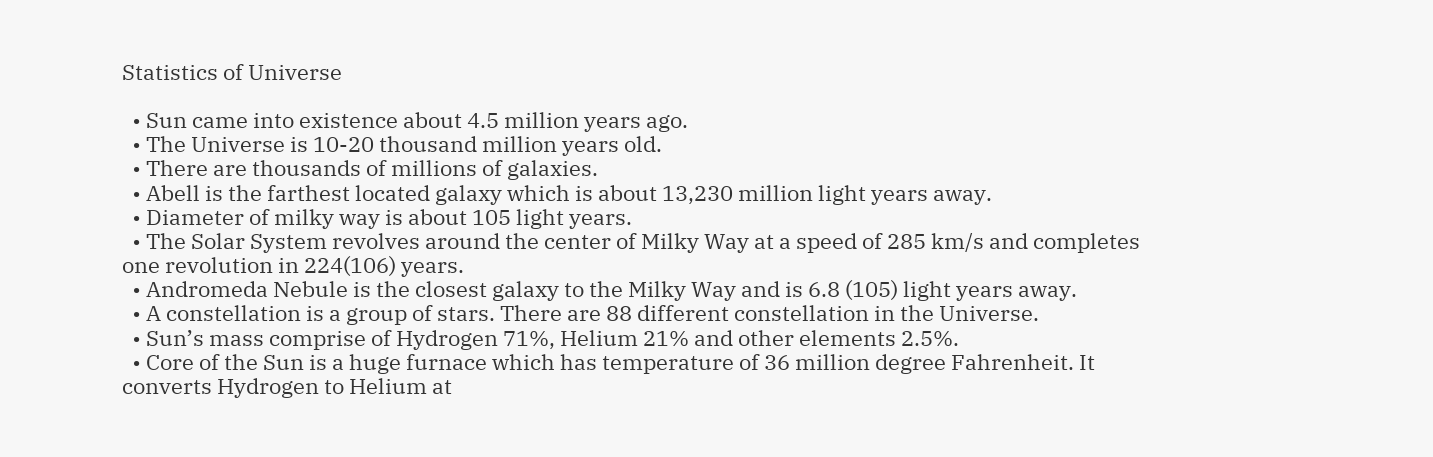Statistics of Universe

  • Sun came into existence about 4.5 million years ago.
  • The Universe is 10-20 thousand million years old.
  • There are thousands of millions of galaxies.
  • Abell is the farthest located galaxy which is about 13,230 million light years away.
  • Diameter of milky way is about 105 light years.
  • The Solar System revolves around the center of Milky Way at a speed of 285 km/s and completes one revolution in 224(106) years.
  • Andromeda Nebule is the closest galaxy to the Milky Way and is 6.8 (105) light years away.
  • A constellation is a group of stars. There are 88 different constellation in the Universe.
  • Sun’s mass comprise of Hydrogen 71%, Helium 21% and other elements 2.5%.
  • Core of the Sun is a huge furnace which has temperature of 36 million degree Fahrenheit. It converts Hydrogen to Helium at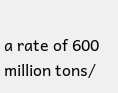a rate of 600 million tons/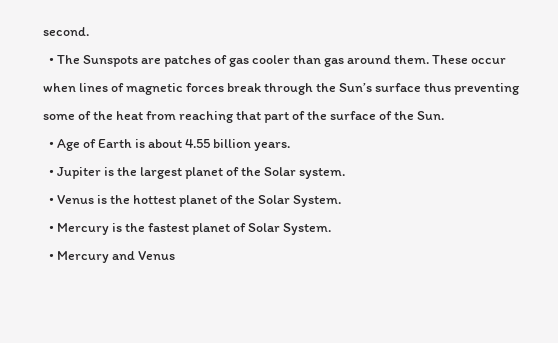second.
  • The Sunspots are patches of gas cooler than gas around them. These occur when lines of magnetic forces break through the Sun’s surface thus preventing some of the heat from reaching that part of the surface of the Sun.
  • Age of Earth is about 4.55 billion years.
  • Jupiter is the largest planet of the Solar system.
  • Venus is the hottest planet of the Solar System.
  • Mercury is the fastest planet of Solar System.
  • Mercury and Venus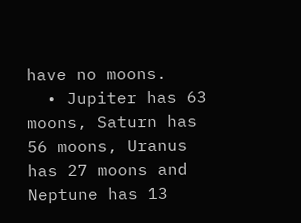have no moons.
  • Jupiter has 63 moons, Saturn has 56 moons, Uranus has 27 moons and Neptune has 13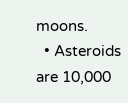moons.
  • Asteroids are 10,000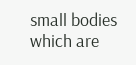small bodies which are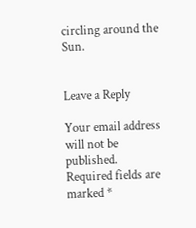circling around the Sun.


Leave a Reply

Your email address will not be published. Required fields are marked *